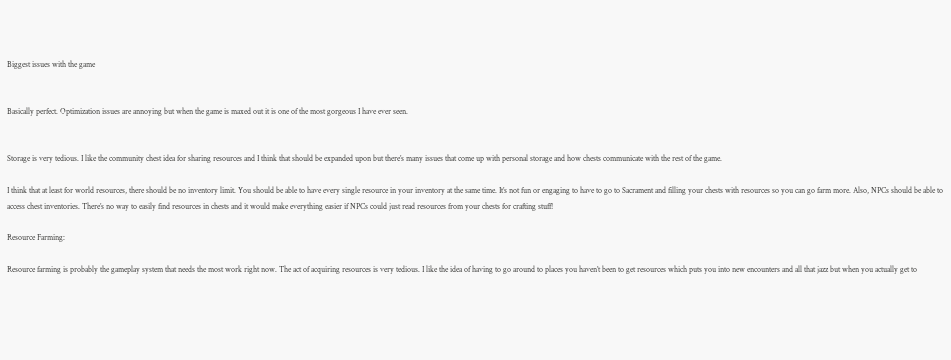Biggest issues with the game


Basically perfect. Optimization issues are annoying but when the game is maxed out it is one of the most gorgeous I have ever seen.


Storage is very tedious. I like the community chest idea for sharing resources and I think that should be expanded upon but there’s many issues that come up with personal storage and how chests communicate with the rest of the game.

I think that at least for world resources, there should be no inventory limit. You should be able to have every single resource in your inventory at the same time. It’s not fun or engaging to have to go to Sacrament and filling your chests with resources so you can go farm more. Also, NPCs should be able to access chest inventories. There’s no way to easily find resources in chests and it would make everything easier if NPCs could just read resources from your chests for crafting stuff!

Resource Farming:

Resource farming is probably the gameplay system that needs the most work right now. The act of acquiring resources is very tedious. I like the idea of having to go around to places you haven’t been to get resources which puts you into new encounters and all that jazz but when you actually get to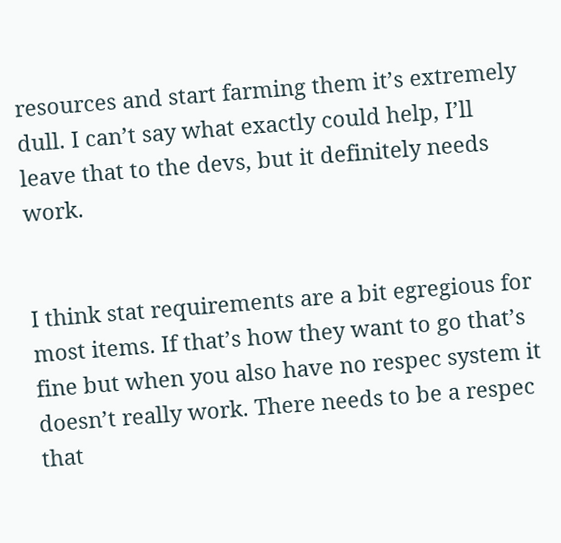resources and start farming them it’s extremely dull. I can’t say what exactly could help, I’ll leave that to the devs, but it definitely needs work.


I think stat requirements are a bit egregious for most items. If that’s how they want to go that’s fine but when you also have no respec system it doesn’t really work. There needs to be a respec that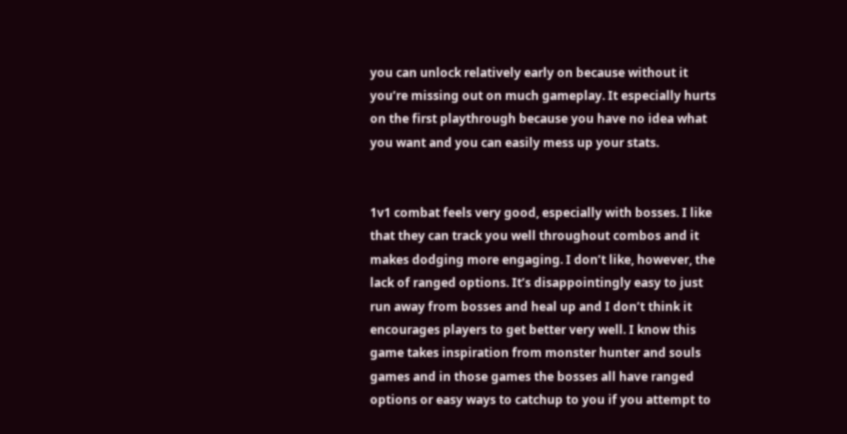you can unlock relatively early on because without it you’re missing out on much gameplay. It especially hurts on the first playthrough because you have no idea what you want and you can easily mess up your stats.


1v1 combat feels very good, especially with bosses. I like that they can track you well throughout combos and it makes dodging more engaging. I don’t like, however, the lack of ranged options. It’s disappointingly easy to just run away from bosses and heal up and I don’t think it encourages players to get better very well. I know this game takes inspiration from monster hunter and souls games and in those games the bosses all have ranged options or easy ways to catchup to you if you attempt to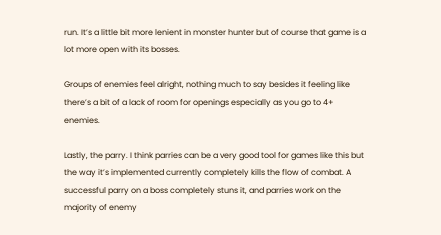run. It’s a little bit more lenient in monster hunter but of course that game is a lot more open with its bosses.

Groups of enemies feel alright, nothing much to say besides it feeling like there’s a bit of a lack of room for openings especially as you go to 4+ enemies.

Lastly, the parry. I think parries can be a very good tool for games like this but the way it’s implemented currently completely kills the flow of combat. A successful parry on a boss completely stuns it, and parries work on the majority of enemy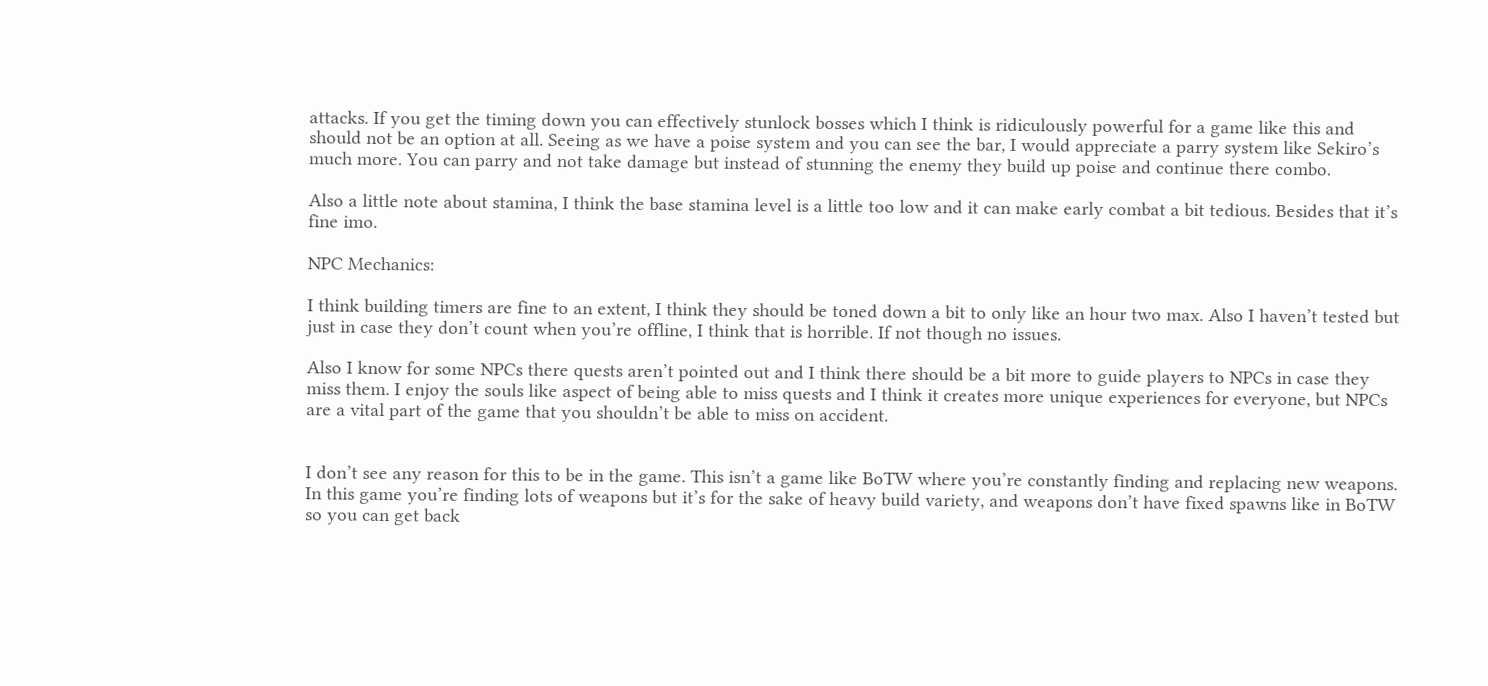attacks. If you get the timing down you can effectively stunlock bosses which I think is ridiculously powerful for a game like this and should not be an option at all. Seeing as we have a poise system and you can see the bar, I would appreciate a parry system like Sekiro’s much more. You can parry and not take damage but instead of stunning the enemy they build up poise and continue there combo.

Also a little note about stamina, I think the base stamina level is a little too low and it can make early combat a bit tedious. Besides that it’s fine imo.

NPC Mechanics:

I think building timers are fine to an extent, I think they should be toned down a bit to only like an hour two max. Also I haven’t tested but just in case they don’t count when you’re offline, I think that is horrible. If not though no issues.

Also I know for some NPCs there quests aren’t pointed out and I think there should be a bit more to guide players to NPCs in case they miss them. I enjoy the souls like aspect of being able to miss quests and I think it creates more unique experiences for everyone, but NPCs are a vital part of the game that you shouldn’t be able to miss on accident.


I don’t see any reason for this to be in the game. This isn’t a game like BoTW where you’re constantly finding and replacing new weapons. In this game you’re finding lots of weapons but it’s for the sake of heavy build variety, and weapons don’t have fixed spawns like in BoTW so you can get back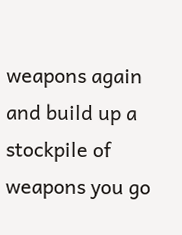weapons again and build up a stockpile of weapons you go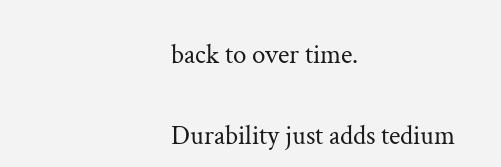back to over time.

Durability just adds tedium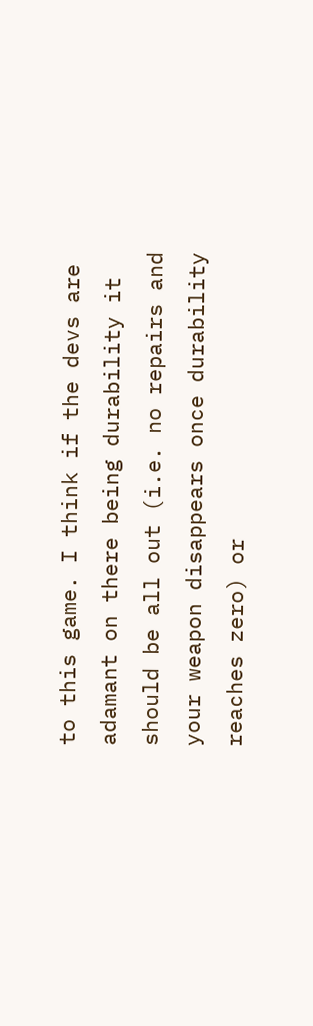to this game. I think if the devs are adamant on there being durability it should be all out (i.e. no repairs and your weapon disappears once durability reaches zero) or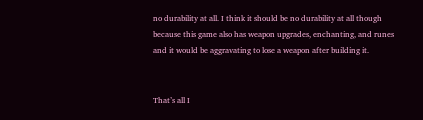no durability at all. I think it should be no durability at all though because this game also has weapon upgrades, enchanting, and runes and it would be aggravating to lose a weapon after building it.


That’s all I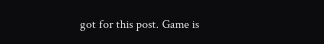got for this post. Game is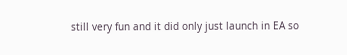still very fun and it did only just launch in EA so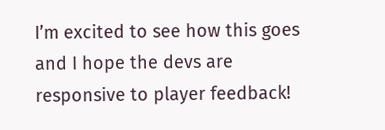I’m excited to see how this goes and I hope the devs are responsive to player feedback!